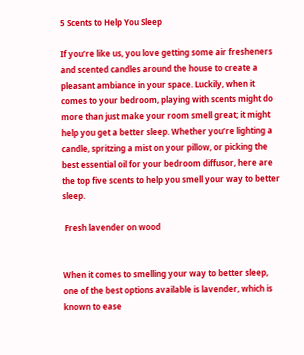5 Scents to Help You Sleep

If you’re like us, you love getting some air fresheners and scented candles around the house to create a pleasant ambiance in your space. Luckily, when it comes to your bedroom, playing with scents might do more than just make your room smell great; it might help you get a better sleep. Whether you’re lighting a candle, spritzing a mist on your pillow, or picking the best essential oil for your bedroom diffusor, here are the top five scents to help you smell your way to better sleep.

 Fresh lavender on wood


When it comes to smelling your way to better sleep, one of the best options available is lavender, which is known to ease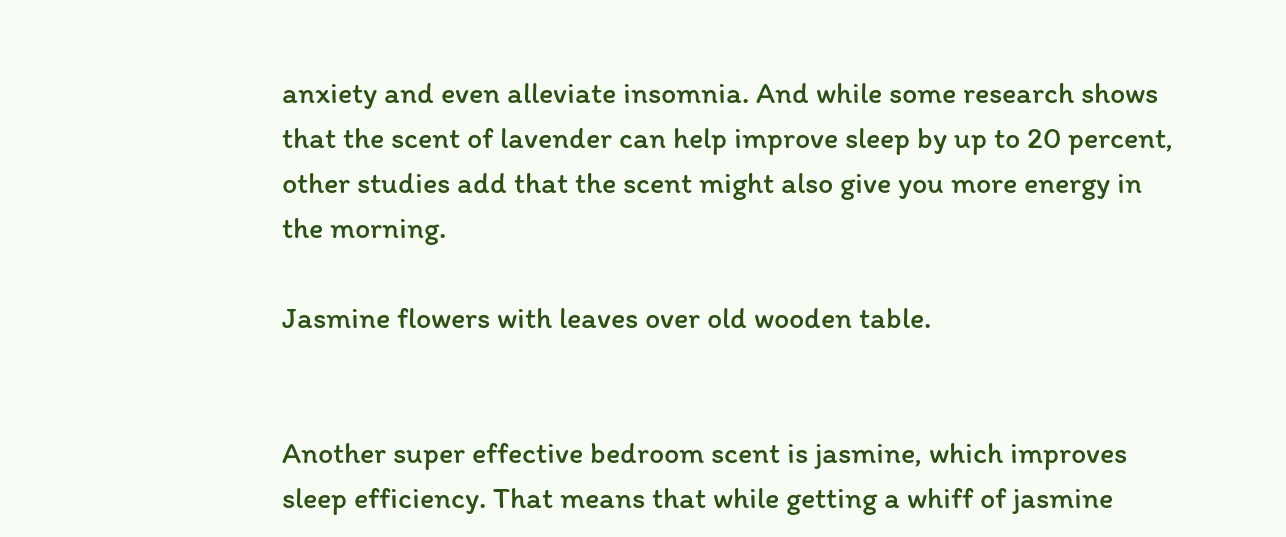anxiety and even alleviate insomnia. And while some research shows that the scent of lavender can help improve sleep by up to 20 percent, other studies add that the scent might also give you more energy in the morning.

Jasmine flowers with leaves over old wooden table.


Another super effective bedroom scent is jasmine, which improves sleep efficiency. That means that while getting a whiff of jasmine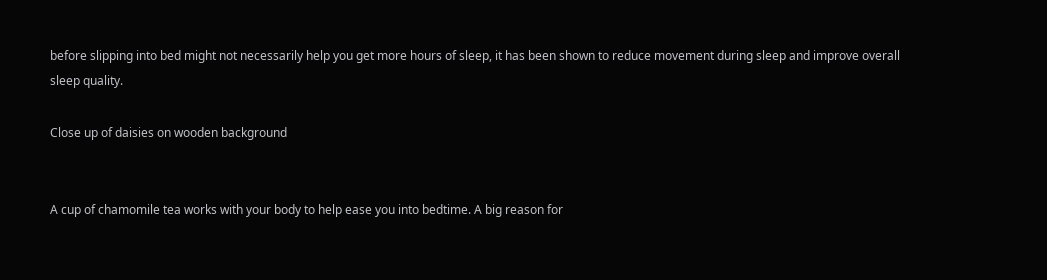before slipping into bed might not necessarily help you get more hours of sleep, it has been shown to reduce movement during sleep and improve overall sleep quality.

Close up of daisies on wooden background


A cup of chamomile tea works with your body to help ease you into bedtime. A big reason for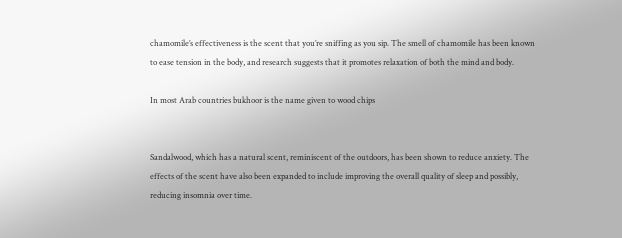chamomile’s effectiveness is the scent that you’re sniffing as you sip. The smell of chamomile has been known to ease tension in the body, and research suggests that it promotes relaxation of both the mind and body.

In most Arab countries bukhoor is the name given to wood chips


Sandalwood, which has a natural scent, reminiscent of the outdoors, has been shown to reduce anxiety. The effects of the scent have also been expanded to include improving the overall quality of sleep and possibly, reducing insomnia over time.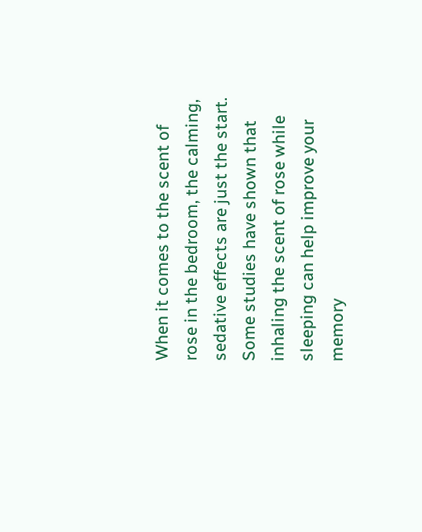When it comes to the scent of rose in the bedroom, the calming, sedative effects are just the start. Some studies have shown that inhaling the scent of rose while sleeping can help improve your memory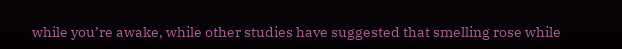while you’re awake, while other studies have suggested that smelling rose while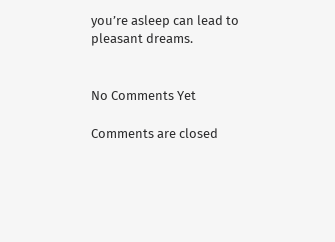you’re asleep can lead to pleasant dreams.


No Comments Yet

Comments are closed